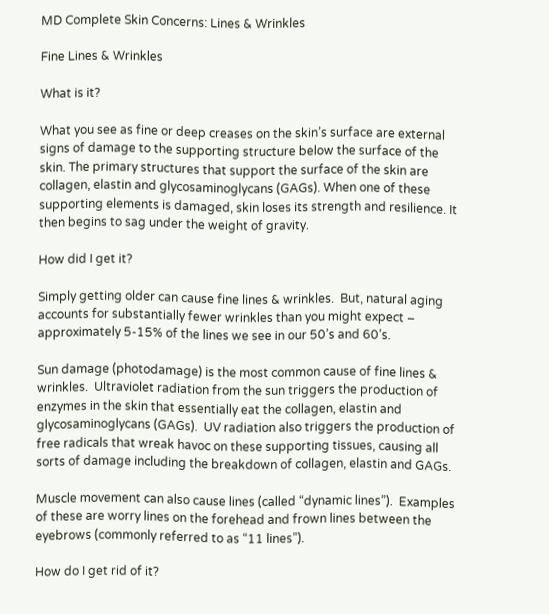MD Complete Skin Concerns: Lines & Wrinkles

Fine Lines & Wrinkles

What is it?

What you see as fine or deep creases on the skin’s surface are external signs of damage to the supporting structure below the surface of the skin. The primary structures that support the surface of the skin are collagen, elastin and glycosaminoglycans (GAGs). When one of these supporting elements is damaged, skin loses its strength and resilience. It then begins to sag under the weight of gravity.

How did I get it?

Simply getting older can cause fine lines & wrinkles.  But, natural aging accounts for substantially fewer wrinkles than you might expect – approximately 5-15% of the lines we see in our 50’s and 60’s.

Sun damage (photodamage) is the most common cause of fine lines & wrinkles.  Ultraviolet radiation from the sun triggers the production of enzymes in the skin that essentially eat the collagen, elastin and glycosaminoglycans (GAGs).  UV radiation also triggers the production of free radicals that wreak havoc on these supporting tissues, causing all sorts of damage including the breakdown of collagen, elastin and GAGs.

Muscle movement can also cause lines (called “dynamic lines”).  Examples of these are worry lines on the forehead and frown lines between the eyebrows (commonly referred to as “11 lines”).

How do I get rid of it?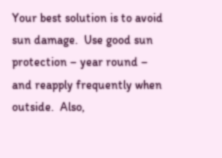Your best solution is to avoid sun damage.  Use good sun protection – year round – and reapply frequently when outside.  Also,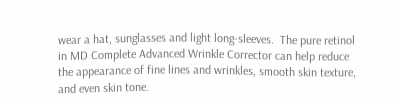wear a hat, sunglasses and light long-sleeves.  The pure retinol in MD Complete Advanced Wrinkle Corrector can help reduce the appearance of fine lines and wrinkles, smooth skin texture, and even skin tone.